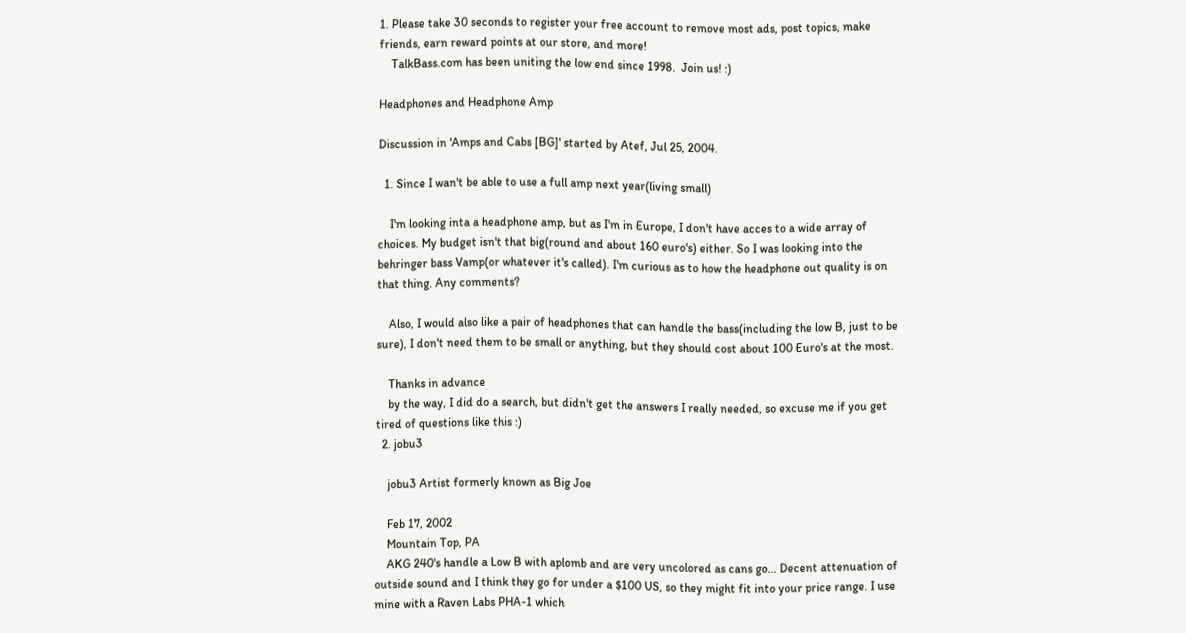1. Please take 30 seconds to register your free account to remove most ads, post topics, make friends, earn reward points at our store, and more!
    TalkBass.com has been uniting the low end since 1998.  Join us! :)

Headphones and Headphone Amp

Discussion in 'Amps and Cabs [BG]' started by Atef, Jul 25, 2004.

  1. Since I wan't be able to use a full amp next year(living small)

    I'm looking inta a headphone amp, but as I'm in Europe, I don't have acces to a wide array of choices. My budget isn't that big(round and about 160 euro's) either. So I was looking into the behringer bass Vamp(or whatever it's called). I'm curious as to how the headphone out quality is on that thing. Any comments?

    Also, I would also like a pair of headphones that can handle the bass(including the low B, just to be sure), I don't need them to be small or anything, but they should cost about 100 Euro's at the most.

    Thanks in advance
    by the way, I did do a search, but didn't get the answers I really needed, so excuse me if you get tired of questions like this :)
  2. jobu3

    jobu3 Artist formerly known as Big Joe

    Feb 17, 2002
    Mountain Top, PA
    AKG 240's handle a Low B with aplomb and are very uncolored as cans go... Decent attenuation of outside sound and I think they go for under a $100 US, so they might fit into your price range. I use mine with a Raven Labs PHA-1 which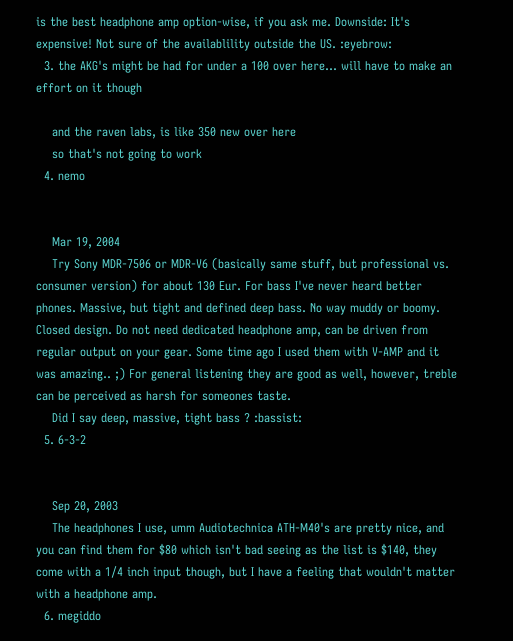is the best headphone amp option-wise, if you ask me. Downside: It's expensive! Not sure of the availablility outside the US. :eyebrow:
  3. the AKG's might be had for under a 100 over here... will have to make an effort on it though

    and the raven labs, is like 350 new over here
    so that's not going to work
  4. nemo


    Mar 19, 2004
    Try Sony MDR-7506 or MDR-V6 (basically same stuff, but professional vs. consumer version) for about 130 Eur. For bass I've never heard better phones. Massive, but tight and defined deep bass. No way muddy or boomy. Closed design. Do not need dedicated headphone amp, can be driven from regular output on your gear. Some time ago I used them with V-AMP and it was amazing.. ;) For general listening they are good as well, however, treble can be perceived as harsh for someones taste.
    Did I say deep, massive, tight bass ? :bassist:
  5. 6-3-2


    Sep 20, 2003
    The headphones I use, umm Audiotechnica ATH-M40's are pretty nice, and you can find them for $80 which isn't bad seeing as the list is $140, they come with a 1/4 inch input though, but I have a feeling that wouldn't matter with a headphone amp.
  6. megiddo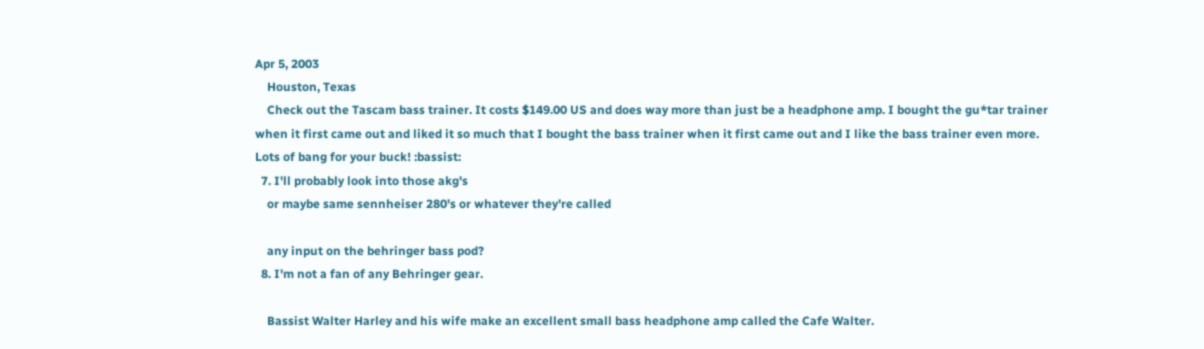Apr 5, 2003
    Houston, Texas
    Check out the Tascam bass trainer. It costs $149.00 US and does way more than just be a headphone amp. I bought the gu*tar trainer when it first came out and liked it so much that I bought the bass trainer when it first came out and I like the bass trainer even more. Lots of bang for your buck! :bassist:
  7. I'll probably look into those akg's
    or maybe same sennheiser 280's or whatever they're called

    any input on the behringer bass pod?
  8. I'm not a fan of any Behringer gear.

    Bassist Walter Harley and his wife make an excellent small bass headphone amp called the Cafe Walter.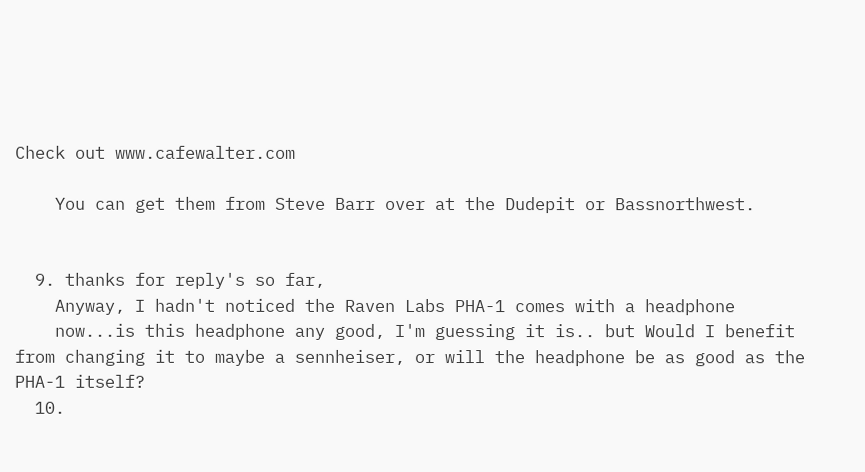Check out www.cafewalter.com

    You can get them from Steve Barr over at the Dudepit or Bassnorthwest.


  9. thanks for reply's so far,
    Anyway, I hadn't noticed the Raven Labs PHA-1 comes with a headphone
    now...is this headphone any good, I'm guessing it is.. but Would I benefit from changing it to maybe a sennheiser, or will the headphone be as good as the PHA-1 itself?
  10.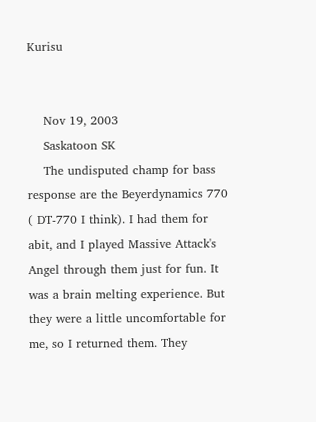Kurisu


    Nov 19, 2003
    Saskatoon SK
    The undisputed champ for bass response are the Beyerdynamics 770 ( DT-770 I think). I had them for abit, and I played Massive Attack's Angel through them just for fun. It was a brain melting experience. But they were a little uncomfortable for me, so I returned them. They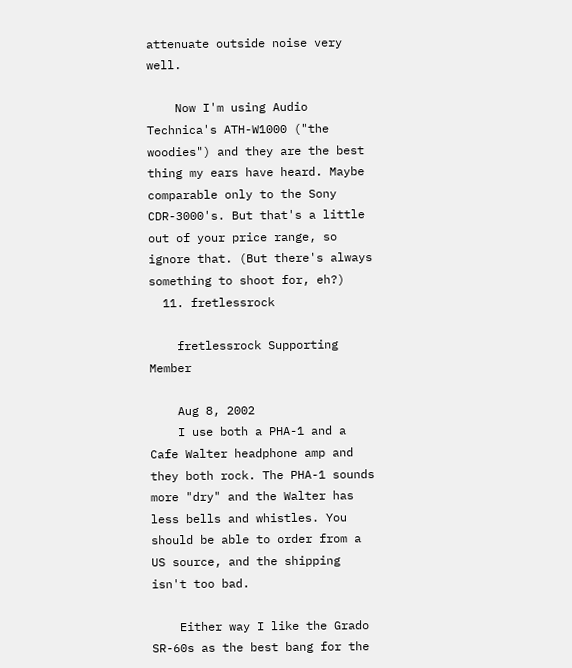attenuate outside noise very well.

    Now I'm using Audio Technica's ATH-W1000 ("the woodies") and they are the best thing my ears have heard. Maybe comparable only to the Sony CDR-3000's. But that's a little out of your price range, so ignore that. (But there's always something to shoot for, eh?)
  11. fretlessrock

    fretlessrock Supporting Member

    Aug 8, 2002
    I use both a PHA-1 and a Cafe Walter headphone amp and they both rock. The PHA-1 sounds more "dry" and the Walter has less bells and whistles. You should be able to order from a US source, and the shipping isn't too bad.

    Either way I like the Grado SR-60s as the best bang for the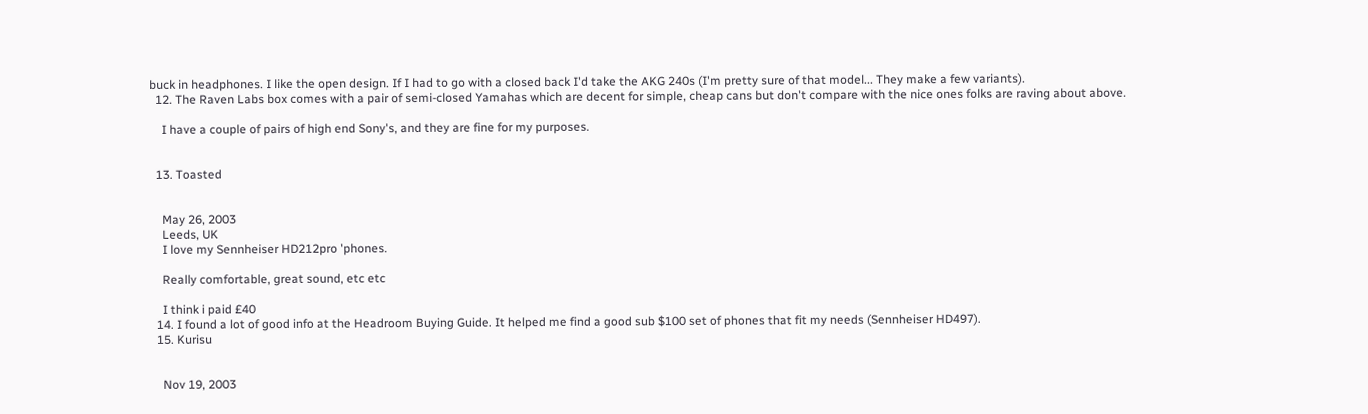buck in headphones. I like the open design. If I had to go with a closed back I'd take the AKG 240s (I'm pretty sure of that model... They make a few variants).
  12. The Raven Labs box comes with a pair of semi-closed Yamahas which are decent for simple, cheap cans but don't compare with the nice ones folks are raving about above.

    I have a couple of pairs of high end Sony's, and they are fine for my purposes.


  13. Toasted


    May 26, 2003
    Leeds, UK
    I love my Sennheiser HD212pro 'phones.

    Really comfortable, great sound, etc etc

    I think i paid £40
  14. I found a lot of good info at the Headroom Buying Guide. It helped me find a good sub $100 set of phones that fit my needs (Sennheiser HD497).
  15. Kurisu


    Nov 19, 2003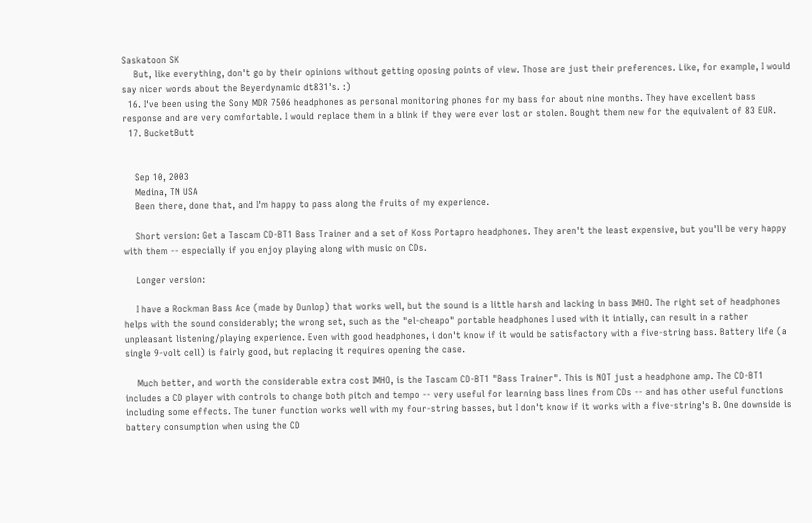Saskatoon SK
    But, like everything, don't go by their opinions without getting oposing points of view. Those are just their preferences. Like, for example, I would say nicer words about the Beyerdynamic dt831's. :)
  16. I've been using the Sony MDR 7506 headphones as personal monitoring phones for my bass for about nine months. They have excellent bass response and are very comfortable. I would replace them in a blink if they were ever lost or stolen. Bought them new for the equivalent of 83 EUR.
  17. BucketButt


    Sep 10, 2003
    Medina, TN USA
    Been there, done that, and I'm happy to pass along the fruits of my experience.

    Short version: Get a Tascam CD-BT1 Bass Trainer and a set of Koss Portapro headphones. They aren't the least expensive, but you'll be very happy with them -- especially if you enjoy playing along with music on CDs.

    Longer version:

    I have a Rockman Bass Ace (made by Dunlop) that works well, but the sound is a little harsh and lacking in bass IMHO. The right set of headphones helps with the sound considerably; the wrong set, such as the "el-cheapo" portable headphones I used with it intially, can result in a rather unpleasant listening/playing experience. Even with good headphones, i don't know if it would be satisfactory with a five-string bass. Battery life (a single 9-volt cell) is fairly good, but replacing it requires opening the case.

    Much better, and worth the considerable extra cost IMHO, is the Tascam CD-BT1 "Bass Trainer". This is NOT just a headphone amp. The CD-BT1 includes a CD player with controls to change both pitch and tempo -- very useful for learning bass lines from CDs -- and has other useful functions including some effects. The tuner function works well with my four-string basses, but I don't know if it works with a five-string's B. One downside is battery consumption when using the CD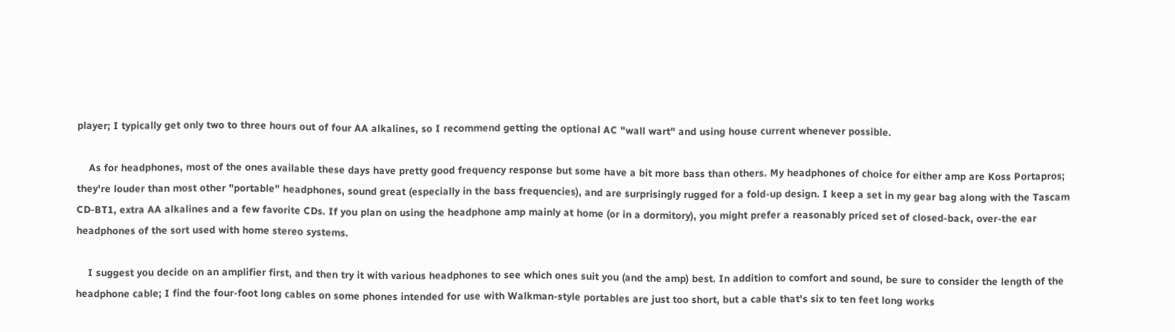player; I typically get only two to three hours out of four AA alkalines, so I recommend getting the optional AC "wall wart" and using house current whenever possible.

    As for headphones, most of the ones available these days have pretty good frequency response but some have a bit more bass than others. My headphones of choice for either amp are Koss Portapros; they're louder than most other "portable" headphones, sound great (especially in the bass frequencies), and are surprisingly rugged for a fold-up design. I keep a set in my gear bag along with the Tascam CD-BT1, extra AA alkalines and a few favorite CDs. If you plan on using the headphone amp mainly at home (or in a dormitory), you might prefer a reasonably priced set of closed-back, over-the ear headphones of the sort used with home stereo systems.

    I suggest you decide on an amplifier first, and then try it with various headphones to see which ones suit you (and the amp) best. In addition to comfort and sound, be sure to consider the length of the headphone cable; I find the four-foot long cables on some phones intended for use with Walkman-style portables are just too short, but a cable that's six to ten feet long works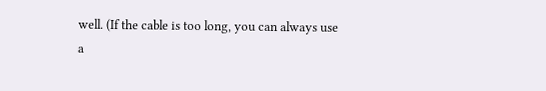well. (If the cable is too long, you can always use a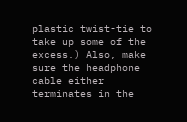plastic twist-tie to take up some of the excess.) Also, make sure the headphone cable either terminates in the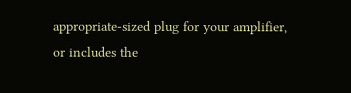appropriate-sized plug for your amplifier, or includes the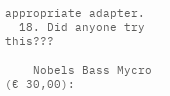appropriate adapter.
  18. Did anyone try this???

    Nobels Bass Mycro (€ 30,00):